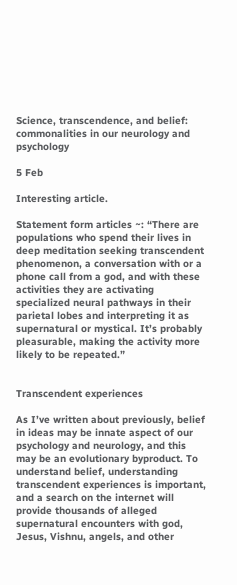Science, transcendence, and belief: commonalities in our neurology and psychology

5 Feb

Interesting article.

Statement form articles ~: “There are populations who spend their lives in deep meditation seeking transcendent phenomenon, a conversation with or a phone call from a god, and with these activities they are activating specialized neural pathways in their parietal lobes and interpreting it as supernatural or mystical. It’s probably pleasurable, making the activity more likely to be repeated.”


Transcendent experiences

As I’ve written about previously, belief in ideas may be innate aspect of our psychology and neurology, and this may be an evolutionary byproduct. To understand belief, understanding transcendent experiences is important, and a search on the internet will provide thousands of alleged supernatural encounters with god, Jesus, Vishnu, angels, and other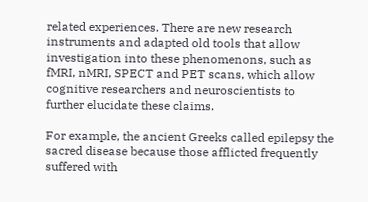related experiences. There are new research instruments and adapted old tools that allow investigation into these phenomenons, such as fMRI, nMRI, SPECT and PET scans, which allow cognitive researchers and neuroscientists to further elucidate these claims.

For example, the ancient Greeks called epilepsy the sacred disease because those afflicted frequently suffered with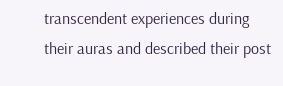transcendent experiences during their auras and described their post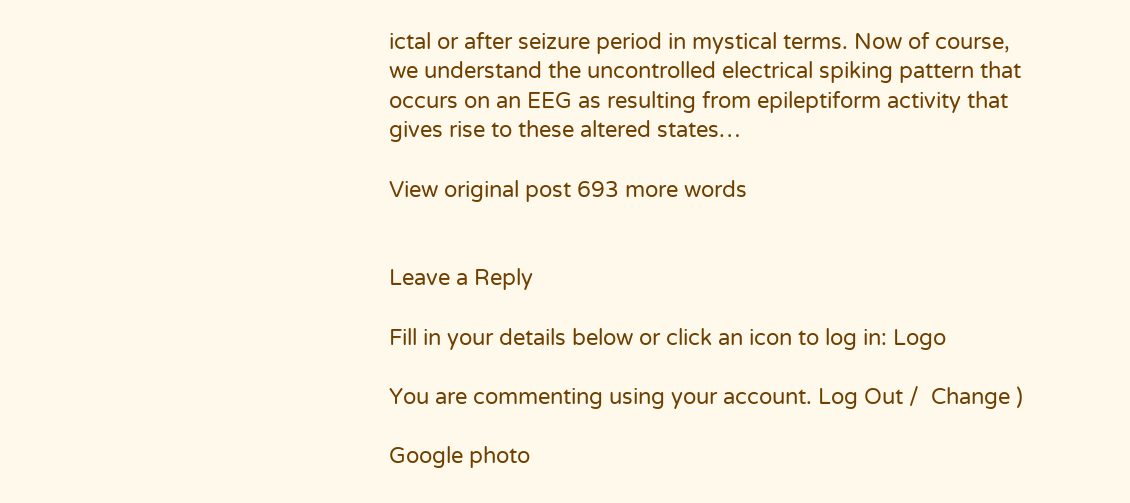ictal or after seizure period in mystical terms. Now of course, we understand the uncontrolled electrical spiking pattern that occurs on an EEG as resulting from epileptiform activity that gives rise to these altered states…

View original post 693 more words


Leave a Reply

Fill in your details below or click an icon to log in: Logo

You are commenting using your account. Log Out /  Change )

Google photo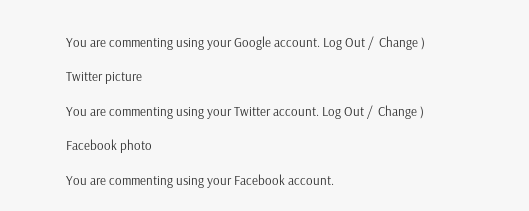You are commenting using your Google account. Log Out /  Change )

Twitter picture

You are commenting using your Twitter account. Log Out /  Change )

Facebook photo

You are commenting using your Facebook account.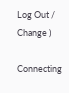Log Out /  Change )

Connecting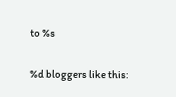to %s

%d bloggers like this: